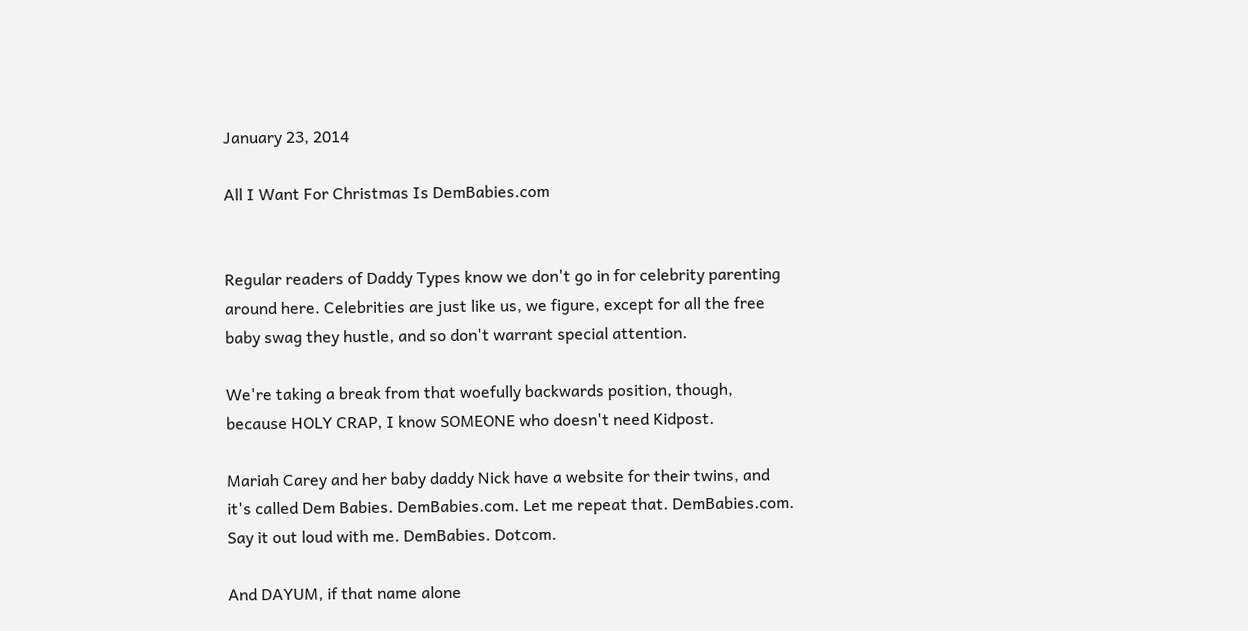January 23, 2014

All I Want For Christmas Is DemBabies.com


Regular readers of Daddy Types know we don't go in for celebrity parenting around here. Celebrities are just like us, we figure, except for all the free baby swag they hustle, and so don't warrant special attention.

We're taking a break from that woefully backwards position, though, because HOLY CRAP, I know SOMEONE who doesn't need Kidpost.

Mariah Carey and her baby daddy Nick have a website for their twins, and it's called Dem Babies. DemBabies.com. Let me repeat that. DemBabies.com. Say it out loud with me. DemBabies. Dotcom.

And DAYUM, if that name alone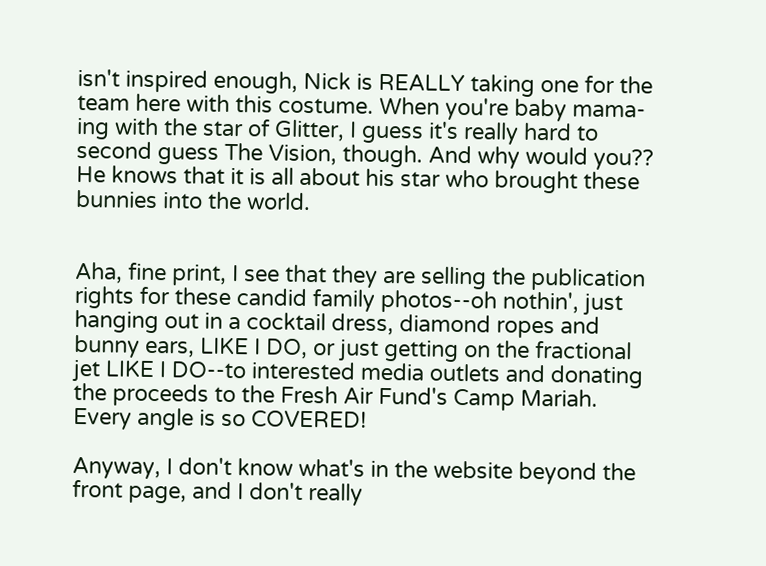isn't inspired enough, Nick is REALLY taking one for the team here with this costume. When you're baby mama-ing with the star of Glitter, I guess it's really hard to second guess The Vision, though. And why would you?? He knows that it is all about his star who brought these bunnies into the world.


Aha, fine print, I see that they are selling the publication rights for these candid family photos--oh nothin', just hanging out in a cocktail dress, diamond ropes and bunny ears, LIKE I DO, or just getting on the fractional jet LIKE I DO--to interested media outlets and donating the proceeds to the Fresh Air Fund's Camp Mariah. Every angle is so COVERED!

Anyway, I don't know what's in the website beyond the front page, and I don't really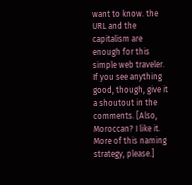want to know. the URL and the capitalism are enough for this simple web traveler. If you see anything good, though, give it a shoutout in the comments. [Also, Moroccan? I like it. More of this naming strategy, please.]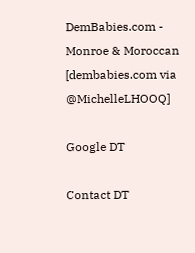DemBabies.com - Monroe & Moroccan [dembabies.com via @MichelleLHOOQ]

Google DT

Contact DT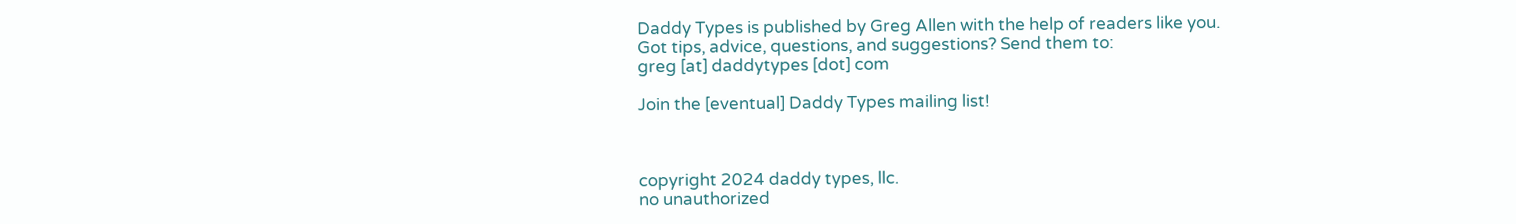Daddy Types is published by Greg Allen with the help of readers like you.
Got tips, advice, questions, and suggestions? Send them to:
greg [at] daddytypes [dot] com

Join the [eventual] Daddy Types mailing list!



copyright 2024 daddy types, llc.
no unauthorized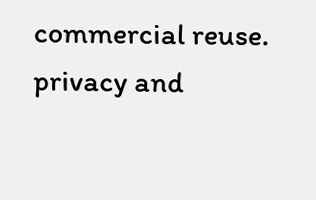commercial reuse.
privacy and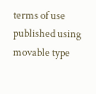terms of use
published using movable type